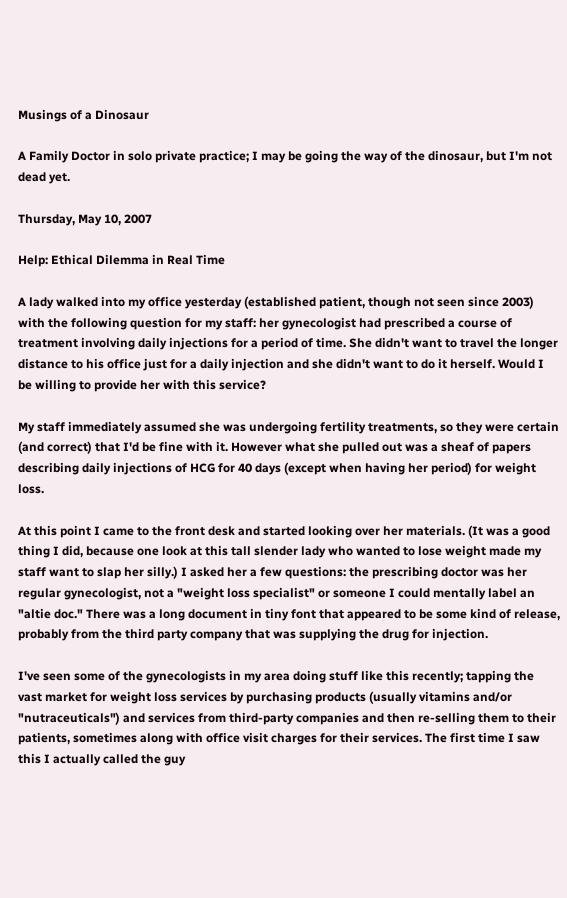Musings of a Dinosaur

A Family Doctor in solo private practice; I may be going the way of the dinosaur, but I'm not dead yet.

Thursday, May 10, 2007

Help: Ethical Dilemma in Real Time

A lady walked into my office yesterday (established patient, though not seen since 2003) with the following question for my staff: her gynecologist had prescribed a course of treatment involving daily injections for a period of time. She didn't want to travel the longer distance to his office just for a daily injection and she didn't want to do it herself. Would I be willing to provide her with this service?

My staff immediately assumed she was undergoing fertility treatments, so they were certain (and correct) that I'd be fine with it. However what she pulled out was a sheaf of papers describing daily injections of HCG for 40 days (except when having her period) for weight loss.

At this point I came to the front desk and started looking over her materials. (It was a good thing I did, because one look at this tall slender lady who wanted to lose weight made my staff want to slap her silly.) I asked her a few questions: the prescribing doctor was her regular gynecologist, not a "weight loss specialist" or someone I could mentally label an "altie doc." There was a long document in tiny font that appeared to be some kind of release, probably from the third party company that was supplying the drug for injection.

I've seen some of the gynecologists in my area doing stuff like this recently; tapping the vast market for weight loss services by purchasing products (usually vitamins and/or "nutraceuticals") and services from third-party companies and then re-selling them to their patients, sometimes along with office visit charges for their services. The first time I saw this I actually called the guy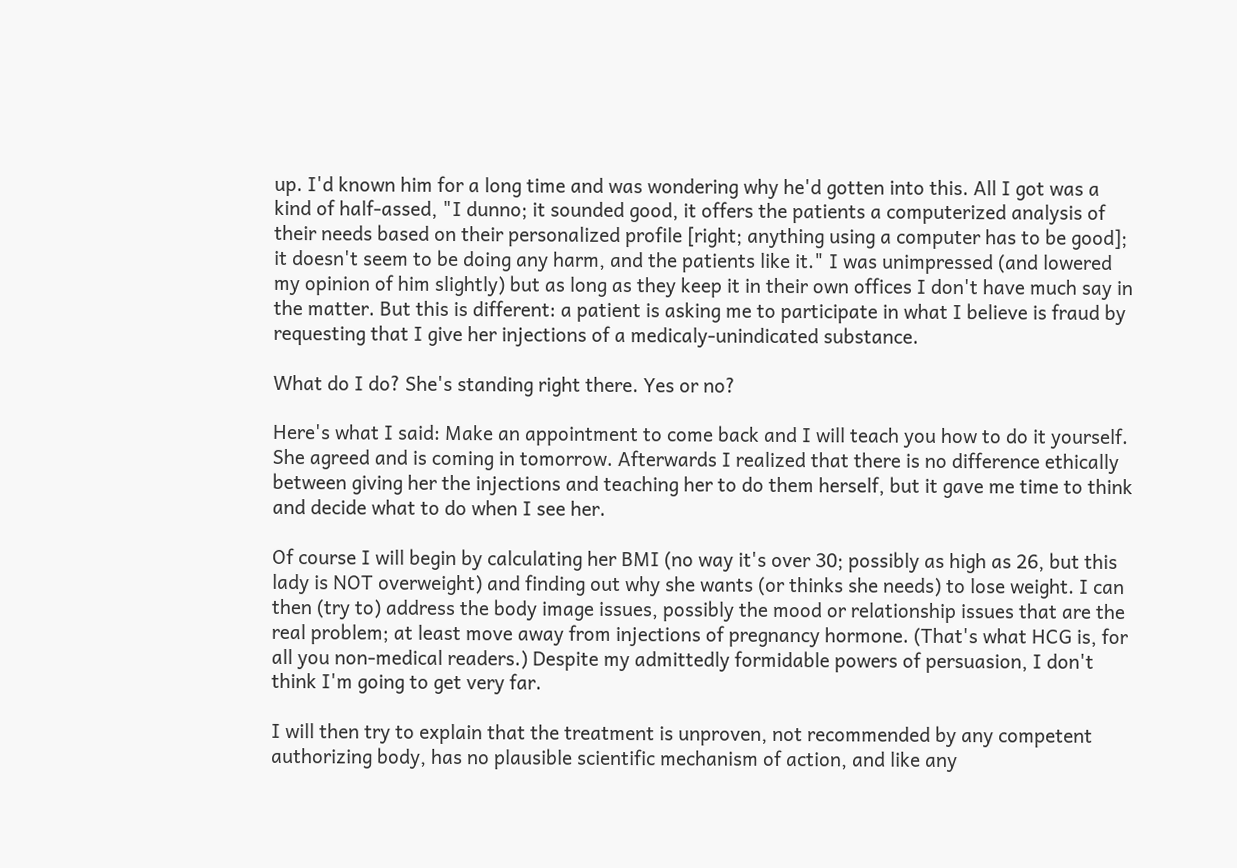up. I'd known him for a long time and was wondering why he'd gotten into this. All I got was a kind of half-assed, "I dunno; it sounded good, it offers the patients a computerized analysis of their needs based on their personalized profile [right; anything using a computer has to be good]; it doesn't seem to be doing any harm, and the patients like it." I was unimpressed (and lowered my opinion of him slightly) but as long as they keep it in their own offices I don't have much say in the matter. But this is different: a patient is asking me to participate in what I believe is fraud by requesting that I give her injections of a medicaly-unindicated substance.

What do I do? She's standing right there. Yes or no?

Here's what I said: Make an appointment to come back and I will teach you how to do it yourself. She agreed and is coming in tomorrow. Afterwards I realized that there is no difference ethically between giving her the injections and teaching her to do them herself, but it gave me time to think and decide what to do when I see her.

Of course I will begin by calculating her BMI (no way it's over 30; possibly as high as 26, but this lady is NOT overweight) and finding out why she wants (or thinks she needs) to lose weight. I can then (try to) address the body image issues, possibly the mood or relationship issues that are the real problem; at least move away from injections of pregnancy hormone. (That's what HCG is, for all you non-medical readers.) Despite my admittedly formidable powers of persuasion, I don't think I'm going to get very far.

I will then try to explain that the treatment is unproven, not recommended by any competent authorizing body, has no plausible scientific mechanism of action, and like any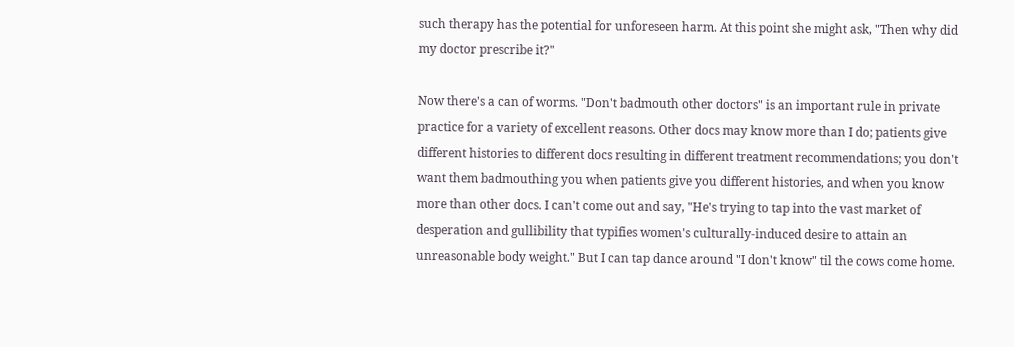such therapy has the potential for unforeseen harm. At this point she might ask, "Then why did my doctor prescribe it?"

Now there's a can of worms. "Don't badmouth other doctors" is an important rule in private practice for a variety of excellent reasons. Other docs may know more than I do; patients give different histories to different docs resulting in different treatment recommendations; you don't want them badmouthing you when patients give you different histories, and when you know more than other docs. I can't come out and say, "He's trying to tap into the vast market of desperation and gullibility that typifies women's culturally-induced desire to attain an unreasonable body weight." But I can tap dance around "I don't know" til the cows come home.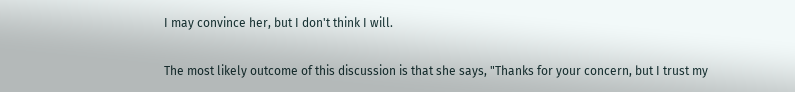I may convince her, but I don't think I will.

The most likely outcome of this discussion is that she says, "Thanks for your concern, but I trust my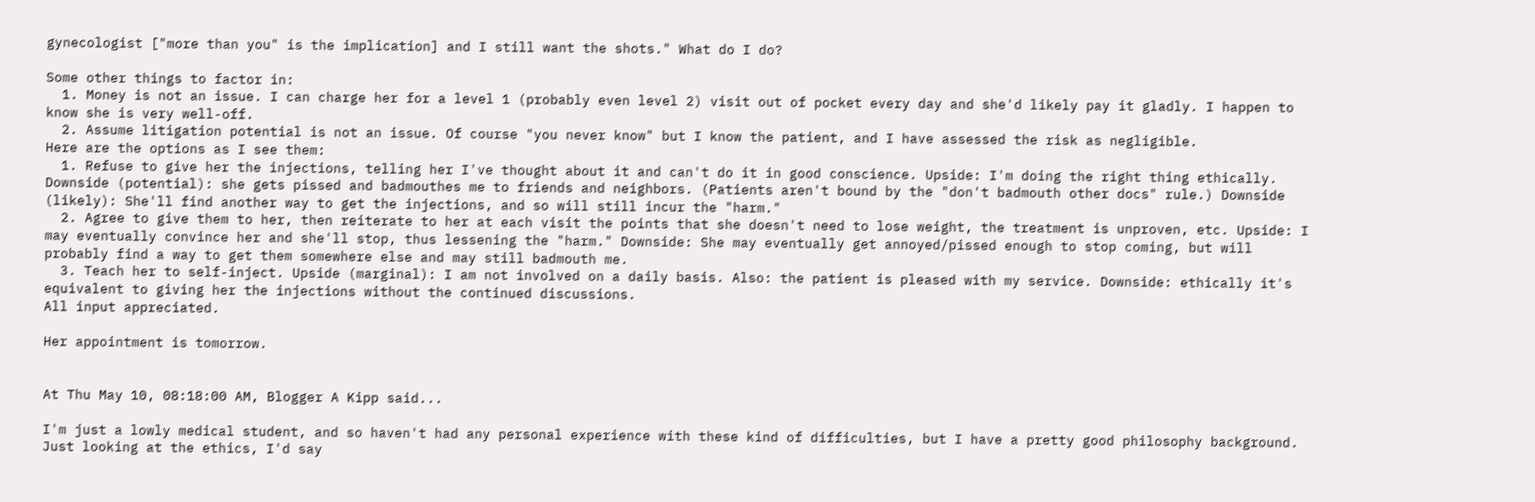gynecologist ["more than you" is the implication] and I still want the shots." What do I do?

Some other things to factor in:
  1. Money is not an issue. I can charge her for a level 1 (probably even level 2) visit out of pocket every day and she'd likely pay it gladly. I happen to know she is very well-off.
  2. Assume litigation potential is not an issue. Of course "you never know" but I know the patient, and I have assessed the risk as negligible.
Here are the options as I see them:
  1. Refuse to give her the injections, telling her I've thought about it and can't do it in good conscience. Upside: I'm doing the right thing ethically. Downside (potential): she gets pissed and badmouthes me to friends and neighbors. (Patients aren't bound by the "don't badmouth other docs" rule.) Downside (likely): She'll find another way to get the injections, and so will still incur the "harm."
  2. Agree to give them to her, then reiterate to her at each visit the points that she doesn't need to lose weight, the treatment is unproven, etc. Upside: I may eventually convince her and she'll stop, thus lessening the "harm." Downside: She may eventually get annoyed/pissed enough to stop coming, but will probably find a way to get them somewhere else and may still badmouth me.
  3. Teach her to self-inject. Upside (marginal): I am not involved on a daily basis. Also: the patient is pleased with my service. Downside: ethically it's equivalent to giving her the injections without the continued discussions.
All input appreciated.

Her appointment is tomorrow.


At Thu May 10, 08:18:00 AM, Blogger A Kipp said...

I'm just a lowly medical student, and so haven't had any personal experience with these kind of difficulties, but I have a pretty good philosophy background. Just looking at the ethics, I'd say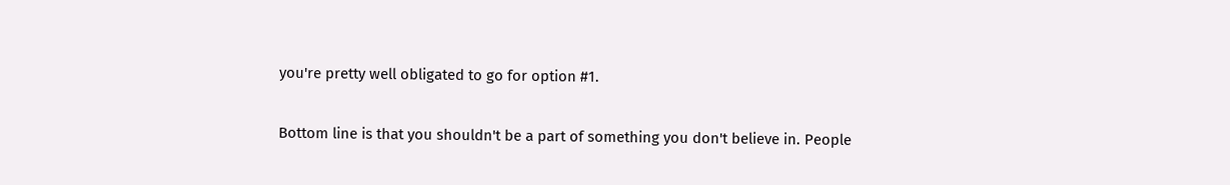you're pretty well obligated to go for option #1.

Bottom line is that you shouldn't be a part of something you don't believe in. People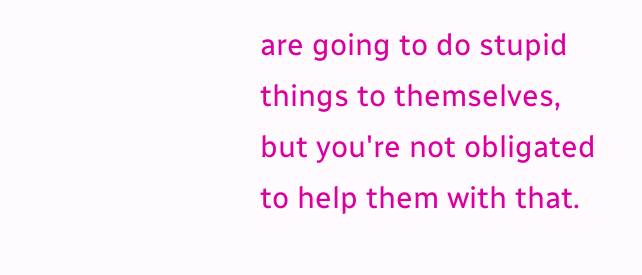are going to do stupid things to themselves, but you're not obligated to help them with that.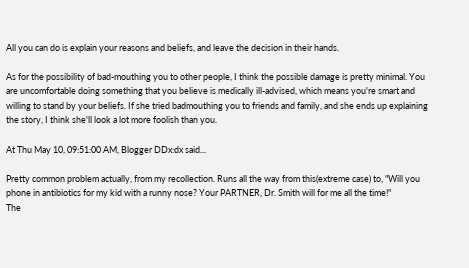All you can do is explain your reasons and beliefs, and leave the decision in their hands.

As for the possibility of bad-mouthing you to other people, I think the possible damage is pretty minimal. You are uncomfortable doing something that you believe is medically ill-advised, which means you're smart and willing to stand by your beliefs. If she tried badmouthing you to friends and family, and she ends up explaining the story, I think she'll look a lot more foolish than you.

At Thu May 10, 09:51:00 AM, Blogger DDx:dx said...

Pretty common problem actually, from my recollection. Runs all the way from this(extreme case) to, "Will you phone in antibiotics for my kid with a runny nose? Your PARTNER, Dr. Smith will for me all the time!"
The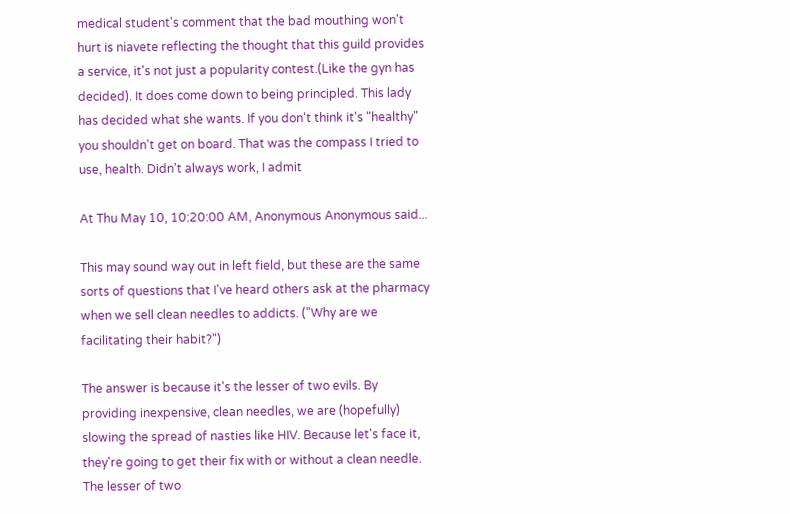medical student's comment that the bad mouthing won't hurt is niavete reflecting the thought that this guild provides a service, it's not just a popularity contest.(Like the gyn has decided). It does come down to being principled. This lady has decided what she wants. If you don't think it's "healthy" you shouldn't get on board. That was the compass I tried to use, health. Didn't always work, I admit

At Thu May 10, 10:20:00 AM, Anonymous Anonymous said...

This may sound way out in left field, but these are the same sorts of questions that I've heard others ask at the pharmacy when we sell clean needles to addicts. ("Why are we facilitating their habit?")

The answer is because it's the lesser of two evils. By providing inexpensive, clean needles, we are (hopefully) slowing the spread of nasties like HIV. Because let's face it, they're going to get their fix with or without a clean needle. The lesser of two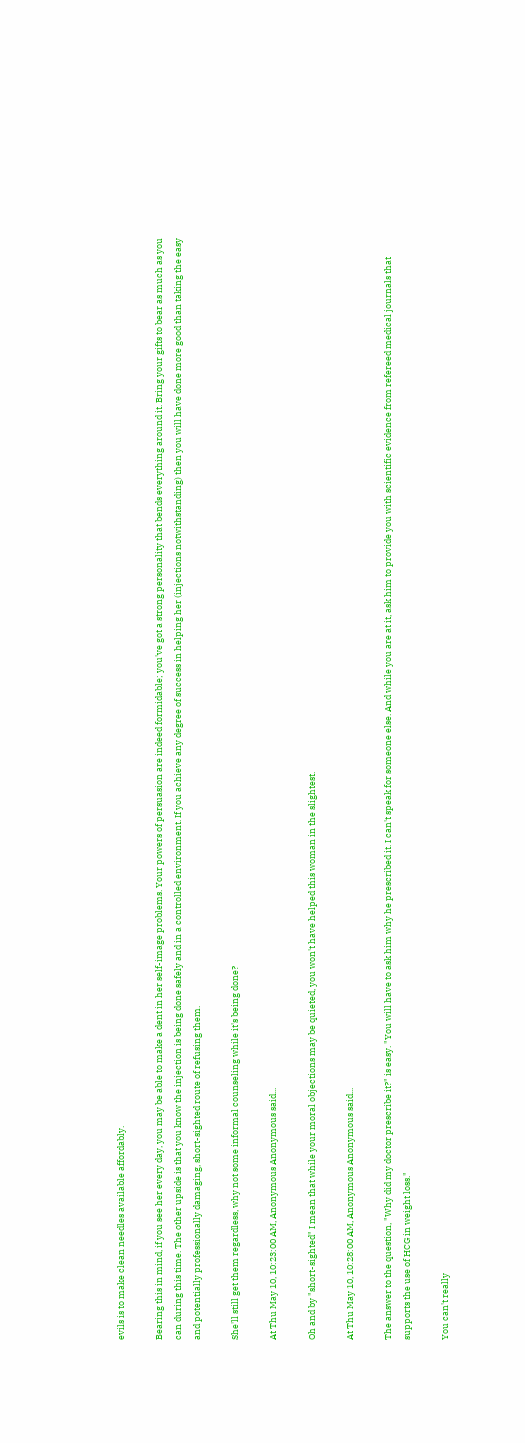evils is to make clean needles available affordably.

Bearing this in mind, if you see her every day, you may be able to make a dent in her self-image problems. Your powers of persuasion are indeed formidable; you've got a strong personality that bends everything around it. Bring your gifts to bear as much as you can during this time. The other upside is that you know the injection is being done safely and in a controlled environment. If you achieve any degree of success in helping her (injections notwithstanding) then you will have done more good than taking the easy and potentially professionally damaging, short-sighted route of refusing them.

She'll still get them regardless, why not some informal counseling while it's being done?

At Thu May 10, 10:23:00 AM, Anonymous Anonymous said...

Oh and by "short-sighted" I mean that while your moral objections may be quieted, you won't have helped this woman in the slightest.

At Thu May 10, 10:28:00 AM, Anonymous Anonymous said...

The answer to the question, "Why did my doctor prescribe it?" is easy. "You will have to ask him why he prescribed it. I can't speak for someone else. And while you are at it, ask him to provide you with scientific evidence from refereed medical journals that supports the use of HCG in weight loss."

You can't really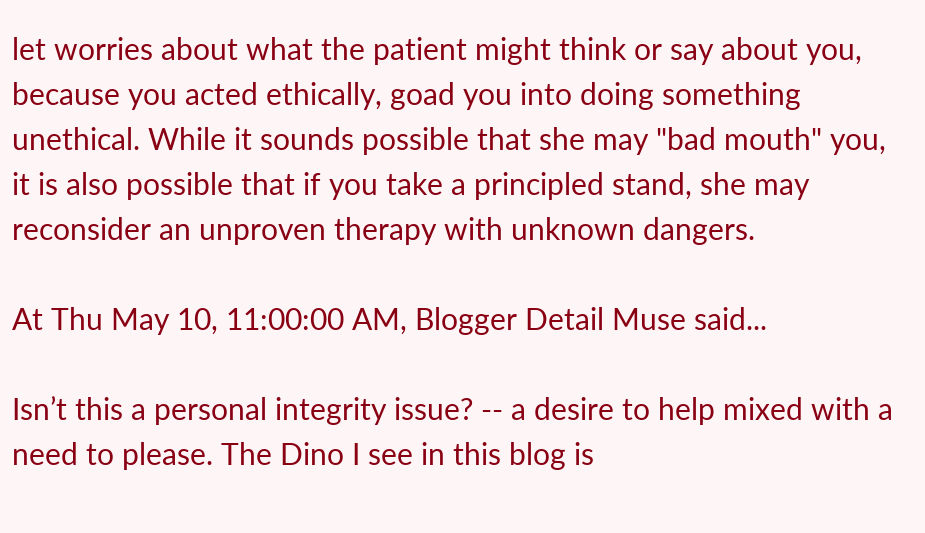let worries about what the patient might think or say about you, because you acted ethically, goad you into doing something unethical. While it sounds possible that she may "bad mouth" you, it is also possible that if you take a principled stand, she may reconsider an unproven therapy with unknown dangers.

At Thu May 10, 11:00:00 AM, Blogger Detail Muse said...

Isn’t this a personal integrity issue? -- a desire to help mixed with a need to please. The Dino I see in this blog is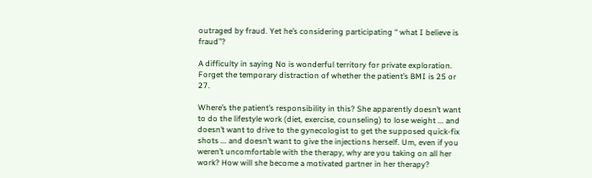outraged by fraud. Yet he’s considering participating “ what I believe is fraud”?

A difficulty in saying No is wonderful territory for private exploration. Forget the temporary distraction of whether the patient’s BMI is 25 or 27.

Where’s the patient’s responsibility in this? She apparently doesn’t want to do the lifestyle work (diet, exercise, counseling) to lose weight ... and doesn’t want to drive to the gynecologist to get the supposed quick-fix shots ... and doesn’t want to give the injections herself. Um, even if you weren’t uncomfortable with the therapy, why are you taking on all her work? How will she become a motivated partner in her therapy?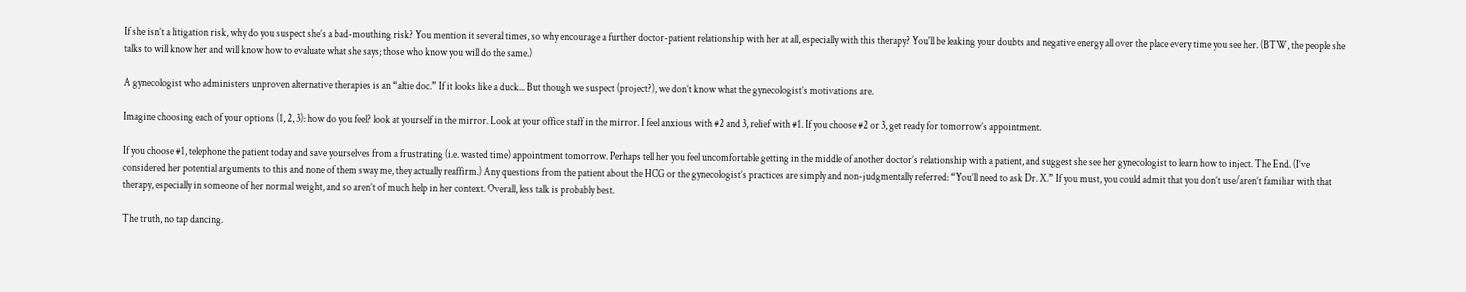If she isn’t a litigation risk, why do you suspect she’s a bad-mouthing risk? You mention it several times, so why encourage a further doctor-patient relationship with her at all, especially with this therapy? You'll be leaking your doubts and negative energy all over the place every time you see her. (BTW, the people she talks to will know her and will know how to evaluate what she says; those who know you will do the same.)

A gynecologist who administers unproven alternative therapies is an “altie doc.” If it looks like a duck... But though we suspect (project?), we don’t know what the gynecologist’s motivations are.

Imagine choosing each of your options (1, 2, 3): how do you feel? look at yourself in the mirror. Look at your office staff in the mirror. I feel anxious with #2 and 3, relief with #1. If you choose #2 or 3, get ready for tomorrow’s appointment.

If you choose #1, telephone the patient today and save yourselves from a frustrating (i.e. wasted time) appointment tomorrow. Perhaps tell her you feel uncomfortable getting in the middle of another doctor’s relationship with a patient, and suggest she see her gynecologist to learn how to inject. The End. (I’ve considered her potential arguments to this and none of them sway me, they actually reaffirm.) Any questions from the patient about the HCG or the gynecologist’s practices are simply and non-judgmentally referred: “You’ll need to ask Dr. X.” If you must, you could admit that you don’t use/aren’t familiar with that therapy, especially in someone of her normal weight, and so aren’t of much help in her context. Overall, less talk is probably best.

The truth, no tap dancing.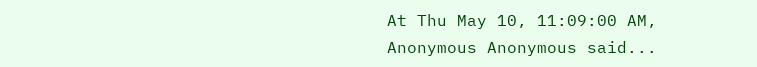At Thu May 10, 11:09:00 AM, Anonymous Anonymous said...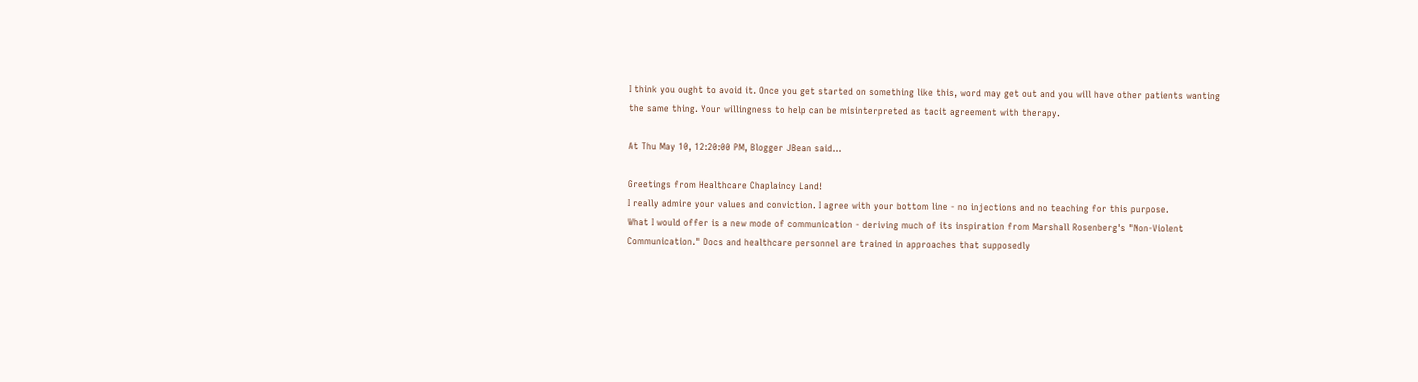I think you ought to avoid it. Once you get started on something like this, word may get out and you will have other patients wanting the same thing. Your willingness to help can be misinterpreted as tacit agreement with therapy.

At Thu May 10, 12:20:00 PM, Blogger JBean said...

Greetings from Healthcare Chaplaincy Land!
I really admire your values and conviction. I agree with your bottom line - no injections and no teaching for this purpose.
What I would offer is a new mode of communication - deriving much of its inspiration from Marshall Rosenberg's "Non-Violent Communication." Docs and healthcare personnel are trained in approaches that supposedly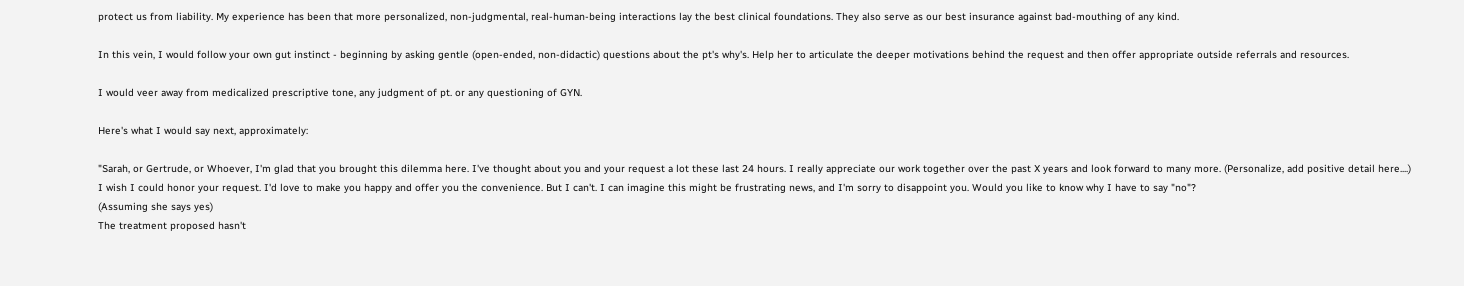protect us from liability. My experience has been that more personalized, non-judgmental, real-human-being interactions lay the best clinical foundations. They also serve as our best insurance against bad-mouthing of any kind.

In this vein, I would follow your own gut instinct - beginning by asking gentle (open-ended, non-didactic) questions about the pt's why's. Help her to articulate the deeper motivations behind the request and then offer appropriate outside referrals and resources.

I would veer away from medicalized prescriptive tone, any judgment of pt. or any questioning of GYN.

Here's what I would say next, approximately:

"Sarah, or Gertrude, or Whoever, I'm glad that you brought this dilemma here. I've thought about you and your request a lot these last 24 hours. I really appreciate our work together over the past X years and look forward to many more. (Personalize, add positive detail here....)
I wish I could honor your request. I'd love to make you happy and offer you the convenience. But I can't. I can imagine this might be frustrating news, and I'm sorry to disappoint you. Would you like to know why I have to say "no"?
(Assuming she says yes)
The treatment proposed hasn't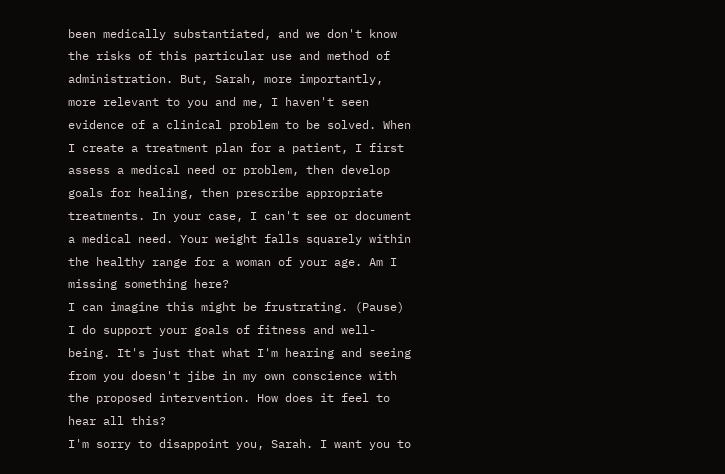been medically substantiated, and we don't know the risks of this particular use and method of administration. But, Sarah, more importantly, more relevant to you and me, I haven't seen evidence of a clinical problem to be solved. When I create a treatment plan for a patient, I first assess a medical need or problem, then develop goals for healing, then prescribe appropriate treatments. In your case, I can't see or document a medical need. Your weight falls squarely within the healthy range for a woman of your age. Am I missing something here?
I can imagine this might be frustrating. (Pause) I do support your goals of fitness and well-being. It's just that what I'm hearing and seeing from you doesn't jibe in my own conscience with the proposed intervention. How does it feel to hear all this?
I'm sorry to disappoint you, Sarah. I want you to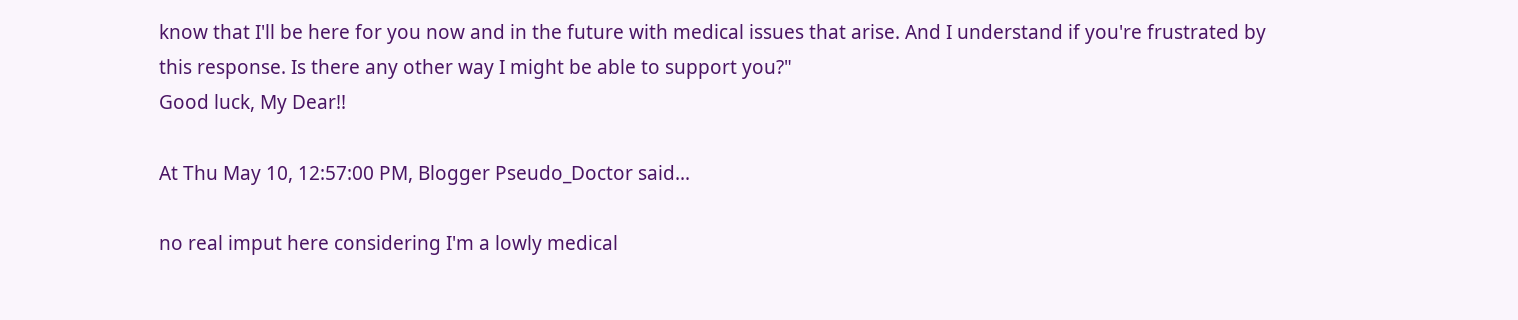know that I'll be here for you now and in the future with medical issues that arise. And I understand if you're frustrated by this response. Is there any other way I might be able to support you?"
Good luck, My Dear!!

At Thu May 10, 12:57:00 PM, Blogger Pseudo_Doctor said...

no real imput here considering I'm a lowly medical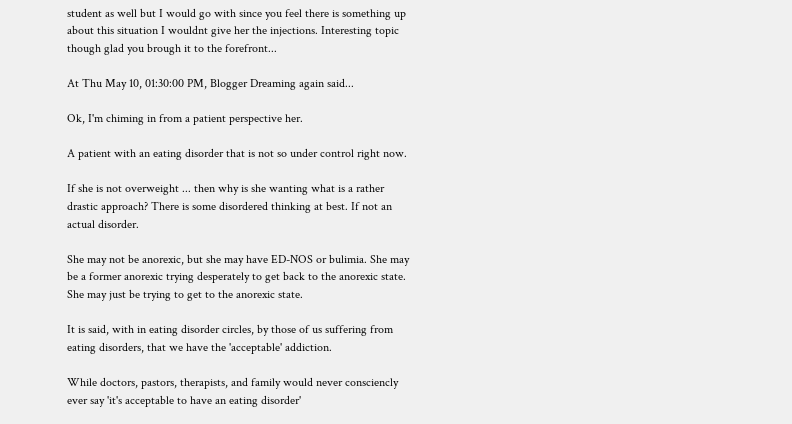student as well but I would go with since you feel there is something up about this situation I wouldnt give her the injections. Interesting topic though glad you brough it to the forefront...

At Thu May 10, 01:30:00 PM, Blogger Dreaming again said...

Ok, I'm chiming in from a patient perspective her.

A patient with an eating disorder that is not so under control right now.

If she is not overweight ... then why is she wanting what is a rather drastic approach? There is some disordered thinking at best. If not an actual disorder.

She may not be anorexic, but she may have ED-NOS or bulimia. She may be a former anorexic trying desperately to get back to the anorexic state. She may just be trying to get to the anorexic state.

It is said, with in eating disorder circles, by those of us suffering from eating disorders, that we have the 'acceptable' addiction.

While doctors, pastors, therapists, and family would never consciencly ever say 'it's acceptable to have an eating disorder'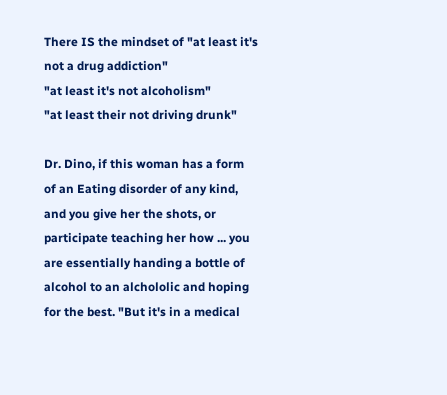There IS the mindset of "at least it's not a drug addiction"
"at least it's not alcoholism"
"at least their not driving drunk"

Dr. Dino, if this woman has a form of an Eating disorder of any kind, and you give her the shots, or participate teaching her how ... you are essentially handing a bottle of alcohol to an alchololic and hoping for the best. "But it's in a medical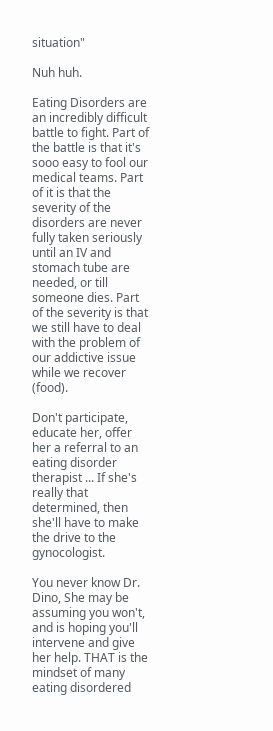situation"

Nuh huh.

Eating Disorders are an incredibly difficult battle to fight. Part of the battle is that it's sooo easy to fool our medical teams. Part of it is that the severity of the disorders are never fully taken seriously until an IV and stomach tube are needed, or till someone dies. Part of the severity is that we still have to deal with the problem of our addictive issue while we recover (food).

Don't participate, educate her, offer her a referral to an eating disorder therapist ... If she's really that determined, then she'll have to make the drive to the gynocologist.

You never know Dr. Dino, She may be assuming you won't, and is hoping you'll intervene and give her help. THAT is the mindset of many eating disordered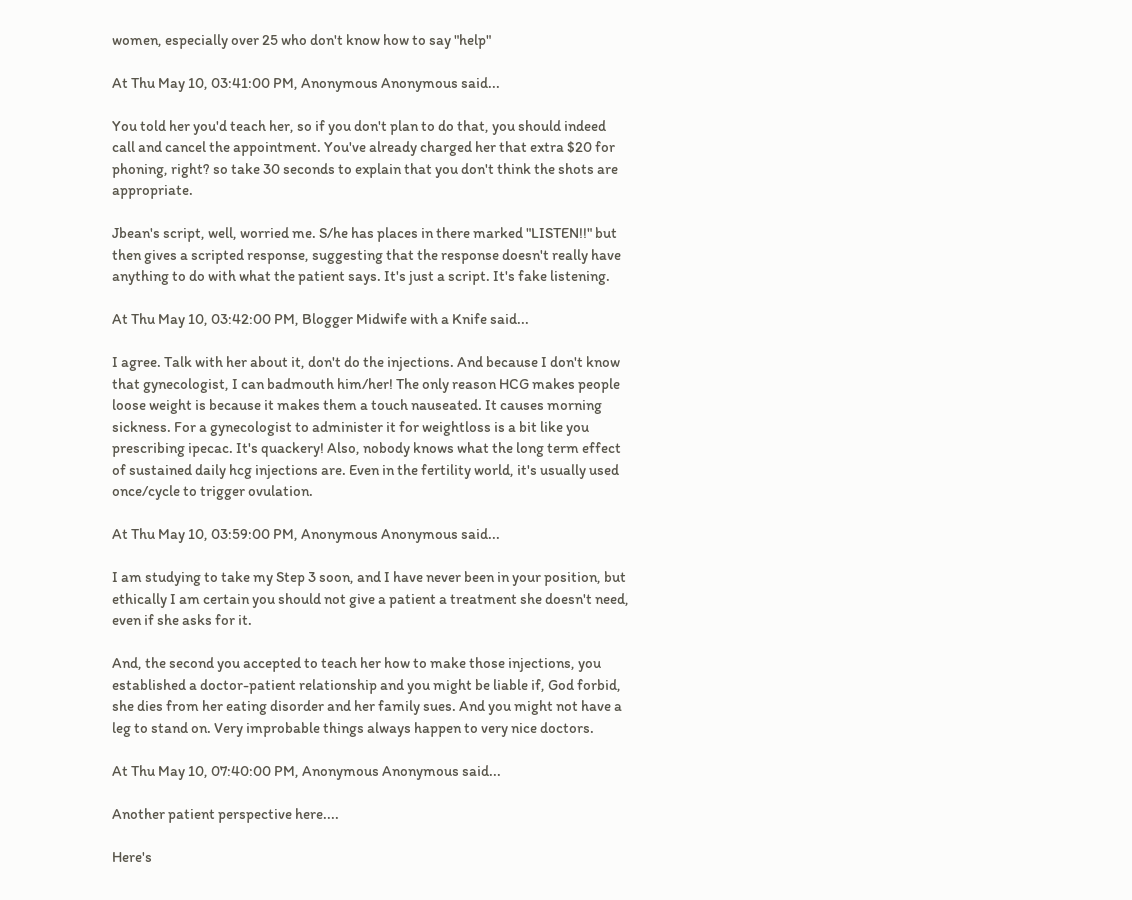women, especially over 25 who don't know how to say "help"

At Thu May 10, 03:41:00 PM, Anonymous Anonymous said...

You told her you'd teach her, so if you don't plan to do that, you should indeed call and cancel the appointment. You've already charged her that extra $20 for phoning, right? so take 30 seconds to explain that you don't think the shots are appropriate.

Jbean's script, well, worried me. S/he has places in there marked "LISTEN!!" but then gives a scripted response, suggesting that the response doesn't really have anything to do with what the patient says. It's just a script. It's fake listening.

At Thu May 10, 03:42:00 PM, Blogger Midwife with a Knife said...

I agree. Talk with her about it, don't do the injections. And because I don't know that gynecologist, I can badmouth him/her! The only reason HCG makes people loose weight is because it makes them a touch nauseated. It causes morning sickness. For a gynecologist to administer it for weightloss is a bit like you prescribing ipecac. It's quackery! Also, nobody knows what the long term effect of sustained daily hcg injections are. Even in the fertility world, it's usually used once/cycle to trigger ovulation.

At Thu May 10, 03:59:00 PM, Anonymous Anonymous said...

I am studying to take my Step 3 soon, and I have never been in your position, but ethically I am certain you should not give a patient a treatment she doesn't need, even if she asks for it.

And, the second you accepted to teach her how to make those injections, you established a doctor-patient relationship and you might be liable if, God forbid, she dies from her eating disorder and her family sues. And you might not have a leg to stand on. Very improbable things always happen to very nice doctors.

At Thu May 10, 07:40:00 PM, Anonymous Anonymous said...

Another patient perspective here....

Here's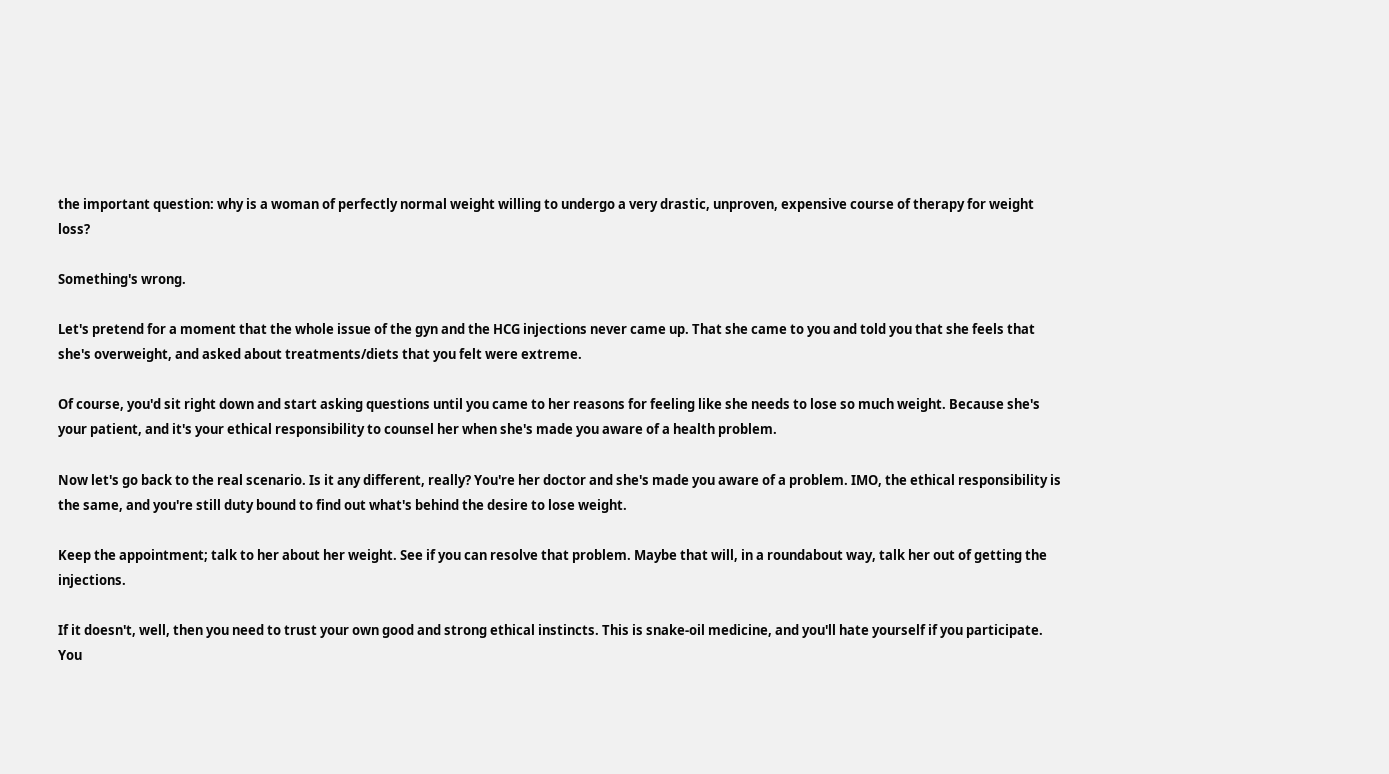the important question: why is a woman of perfectly normal weight willing to undergo a very drastic, unproven, expensive course of therapy for weight loss?

Something's wrong.

Let's pretend for a moment that the whole issue of the gyn and the HCG injections never came up. That she came to you and told you that she feels that she's overweight, and asked about treatments/diets that you felt were extreme.

Of course, you'd sit right down and start asking questions until you came to her reasons for feeling like she needs to lose so much weight. Because she's your patient, and it's your ethical responsibility to counsel her when she's made you aware of a health problem.

Now let's go back to the real scenario. Is it any different, really? You're her doctor and she's made you aware of a problem. IMO, the ethical responsibility is the same, and you're still duty bound to find out what's behind the desire to lose weight.

Keep the appointment; talk to her about her weight. See if you can resolve that problem. Maybe that will, in a roundabout way, talk her out of getting the injections.

If it doesn't, well, then you need to trust your own good and strong ethical instincts. This is snake-oil medicine, and you'll hate yourself if you participate. You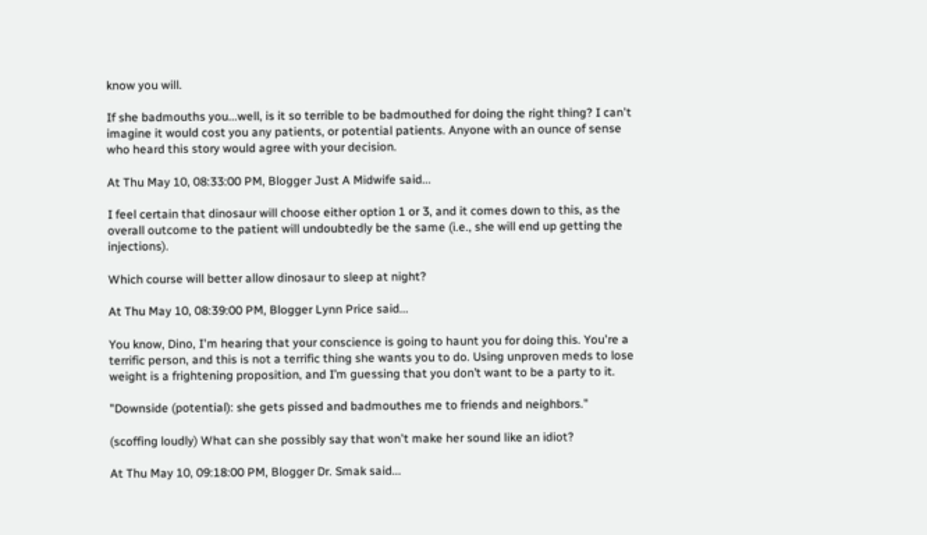know you will.

If she badmouths you...well, is it so terrible to be badmouthed for doing the right thing? I can't imagine it would cost you any patients, or potential patients. Anyone with an ounce of sense who heard this story would agree with your decision.

At Thu May 10, 08:33:00 PM, Blogger Just A Midwife said...

I feel certain that dinosaur will choose either option 1 or 3, and it comes down to this, as the overall outcome to the patient will undoubtedly be the same (i.e., she will end up getting the injections).

Which course will better allow dinosaur to sleep at night?

At Thu May 10, 08:39:00 PM, Blogger Lynn Price said...

You know, Dino, I'm hearing that your conscience is going to haunt you for doing this. You're a terrific person, and this is not a terrific thing she wants you to do. Using unproven meds to lose weight is a frightening proposition, and I’m guessing that you don’t want to be a party to it.

"Downside (potential): she gets pissed and badmouthes me to friends and neighbors."

(scoffing loudly) What can she possibly say that won't make her sound like an idiot?

At Thu May 10, 09:18:00 PM, Blogger Dr. Smak said...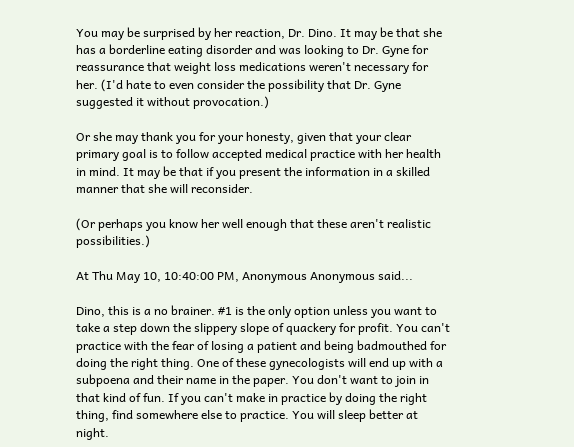You may be surprised by her reaction, Dr. Dino. It may be that she has a borderline eating disorder and was looking to Dr. Gyne for reassurance that weight loss medications weren't necessary for her. (I'd hate to even consider the possibility that Dr. Gyne suggested it without provocation.)

Or she may thank you for your honesty, given that your clear primary goal is to follow accepted medical practice with her health in mind. It may be that if you present the information in a skilled manner that she will reconsider.

(Or perhaps you know her well enough that these aren't realistic possibilities.)

At Thu May 10, 10:40:00 PM, Anonymous Anonymous said...

Dino, this is a no brainer. #1 is the only option unless you want to take a step down the slippery slope of quackery for profit. You can't practice with the fear of losing a patient and being badmouthed for doing the right thing. One of these gynecologists will end up with a subpoena and their name in the paper. You don't want to join in that kind of fun. If you can't make in practice by doing the right thing, find somewhere else to practice. You will sleep better at night.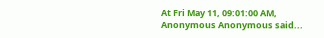At Fri May 11, 09:01:00 AM, Anonymous Anonymous said...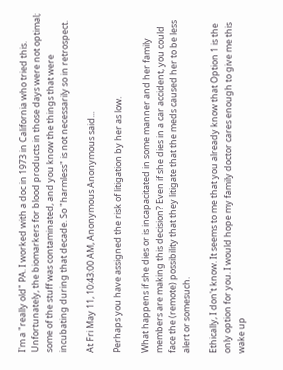I'm a "really old" PA. I worked with a doc in 1973 in California who tried this. Unfortunately, the biomarkers for blood products in those days were not optimal; some of the stuff was contaminated, and you know the things that were incubating during that decade. So "harmless" is not necessarily so in retrospect.

At Fri May 11, 10:43:00 AM, Anonymous Anonymous said...

Perhaps you have assigned the risk of litigation by her as low.

What happens if she dies or is incapacitated in some manner and her family members are making this decision? Even if she dies in a car accident, you could face the (remote) possibility that they litigate that the meds caused her to be less alert or somesuch.

Ethically, I don't know. It seems to me that you already know that Option 1 is the only option for you. I would hope my family doctor cares enough to give me this wake up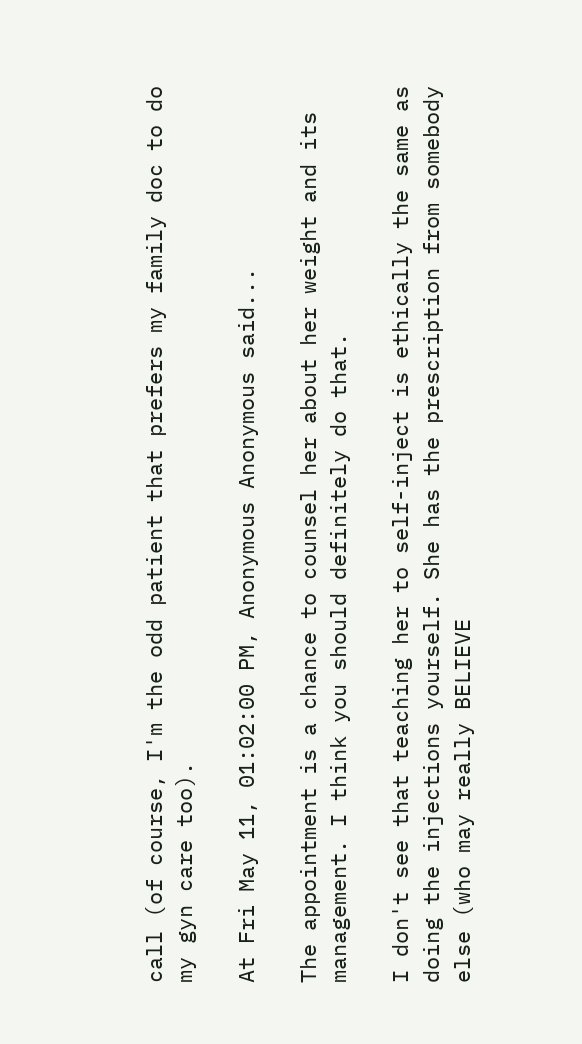call (of course, I'm the odd patient that prefers my family doc to do my gyn care too).

At Fri May 11, 01:02:00 PM, Anonymous Anonymous said...

The appointment is a chance to counsel her about her weight and its management. I think you should definitely do that.

I don't see that teaching her to self-inject is ethically the same as doing the injections yourself. She has the prescription from somebody else (who may really BELIEVE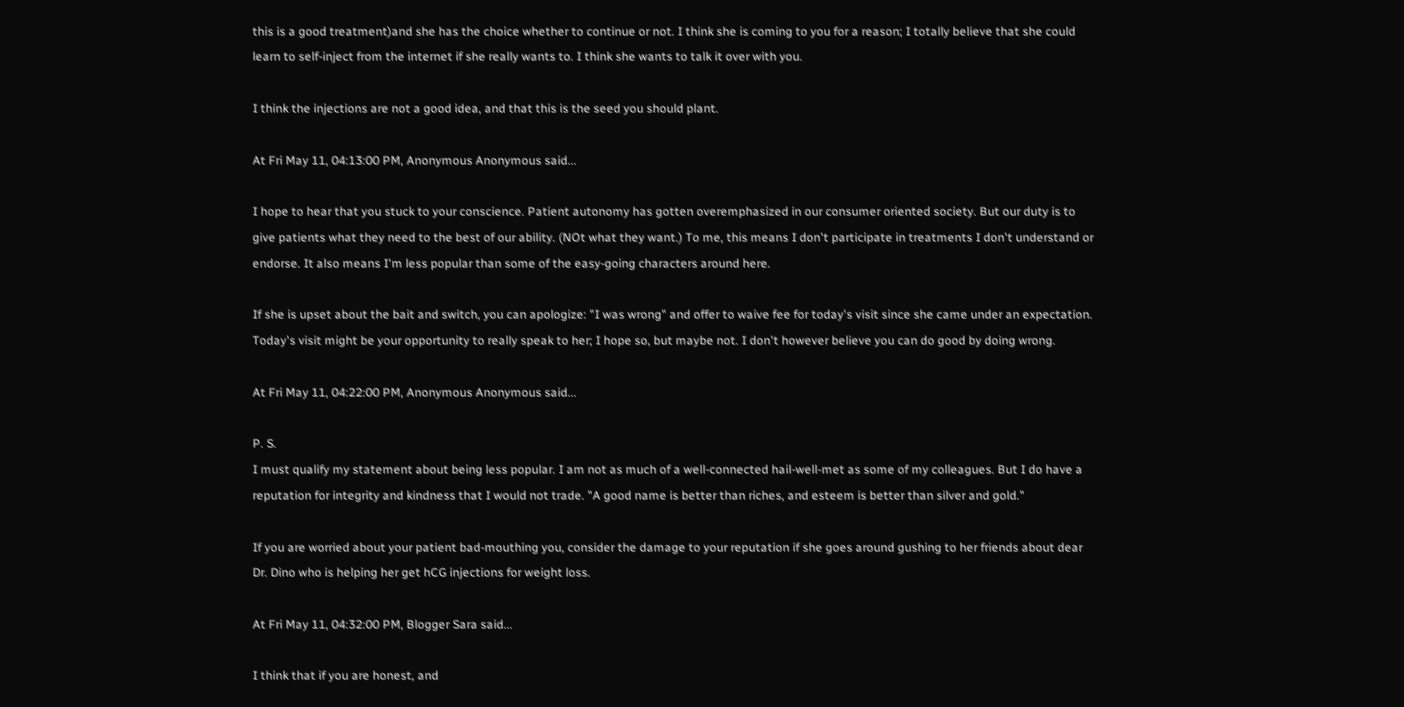this is a good treatment)and she has the choice whether to continue or not. I think she is coming to you for a reason; I totally believe that she could learn to self-inject from the internet if she really wants to. I think she wants to talk it over with you.

I think the injections are not a good idea, and that this is the seed you should plant.

At Fri May 11, 04:13:00 PM, Anonymous Anonymous said...

I hope to hear that you stuck to your conscience. Patient autonomy has gotten overemphasized in our consumer oriented society. But our duty is to give patients what they need to the best of our ability. (NOt what they want.) To me, this means I don't participate in treatments I don't understand or endorse. It also means I'm less popular than some of the easy-going characters around here.

If she is upset about the bait and switch, you can apologize: "I was wrong" and offer to waive fee for today's visit since she came under an expectation. Today's visit might be your opportunity to really speak to her; I hope so, but maybe not. I don't however believe you can do good by doing wrong.

At Fri May 11, 04:22:00 PM, Anonymous Anonymous said...

P. S.
I must qualify my statement about being less popular. I am not as much of a well-connected hail-well-met as some of my colleagues. But I do have a reputation for integrity and kindness that I would not trade. "A good name is better than riches, and esteem is better than silver and gold."

If you are worried about your patient bad-mouthing you, consider the damage to your reputation if she goes around gushing to her friends about dear Dr. Dino who is helping her get hCG injections for weight loss.

At Fri May 11, 04:32:00 PM, Blogger Sara said...

I think that if you are honest, and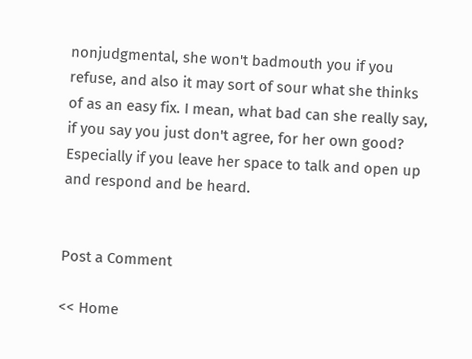nonjudgmental, she won't badmouth you if you refuse, and also it may sort of sour what she thinks of as an easy fix. I mean, what bad can she really say, if you say you just don't agree, for her own good? Especially if you leave her space to talk and open up and respond and be heard.


Post a Comment

<< Home